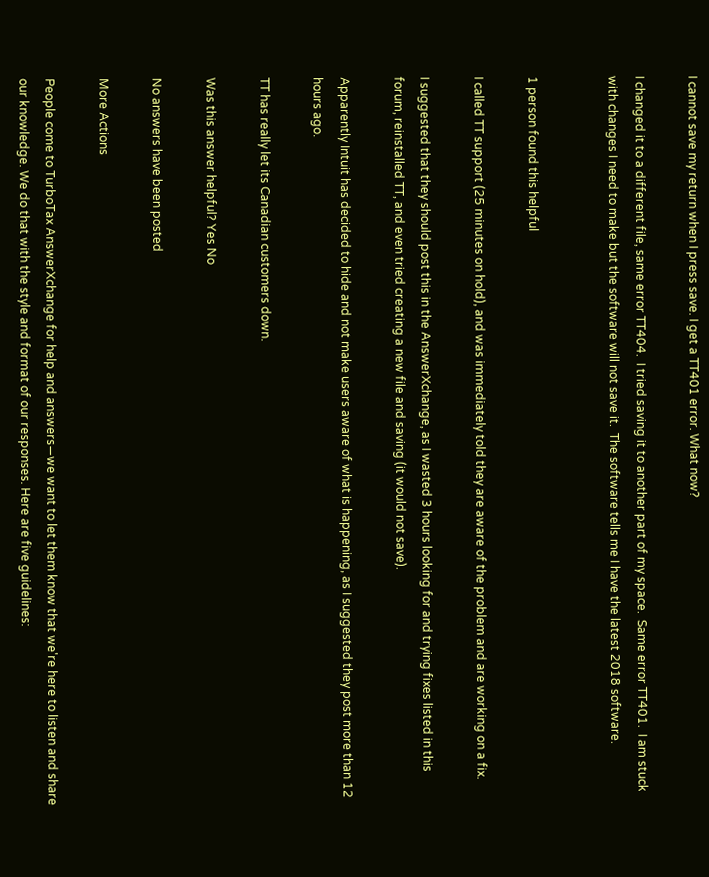I cannot save my return when I press save. I get a TT401 error. What now?

I changed it to a different file, same error TT404.  I tried saving it to another part of my space.  Same error TT401.  I am stuck with changes I need to make but the software will not save it.  The software tells me I have the latest 2018 software.


1 person found this helpful

I called TT support (25 minutes on hold), and was immediately told they are aware of the problem and are working on a fix.

I suggested that they should post this in the AnswerXchange, as I wasted 3 hours looking for and trying fixes listed in this forum, reinstalled TT, and even tried creating a new file and saving (it would not save).

Apparently Intuit has decided to hide and not make users aware of what is happening, as I suggested they post more than 12 hours ago.

TT has really let its Canadian customers down.

Was this answer helpful? Yes No

No answers have been posted

More Actions

People come to TurboTax AnswerXchange for help and answers—we want to let them know that we're here to listen and share our knowledge. We do that with the style and format of our responses. Here are five guidelines: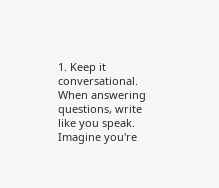1. Keep it conversational. When answering questions, write like you speak. Imagine you're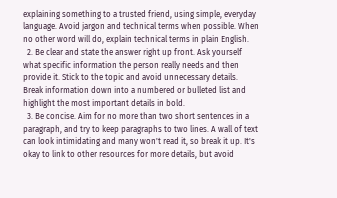explaining something to a trusted friend, using simple, everyday language. Avoid jargon and technical terms when possible. When no other word will do, explain technical terms in plain English.
  2. Be clear and state the answer right up front. Ask yourself what specific information the person really needs and then provide it. Stick to the topic and avoid unnecessary details. Break information down into a numbered or bulleted list and highlight the most important details in bold.
  3. Be concise. Aim for no more than two short sentences in a paragraph, and try to keep paragraphs to two lines. A wall of text can look intimidating and many won't read it, so break it up. It's okay to link to other resources for more details, but avoid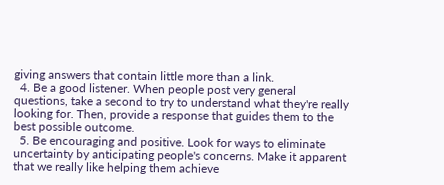giving answers that contain little more than a link.
  4. Be a good listener. When people post very general questions, take a second to try to understand what they're really looking for. Then, provide a response that guides them to the best possible outcome.
  5. Be encouraging and positive. Look for ways to eliminate uncertainty by anticipating people's concerns. Make it apparent that we really like helping them achieve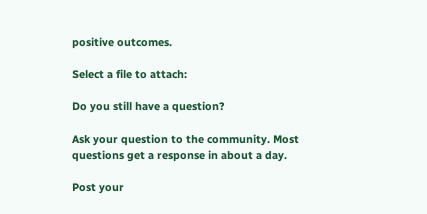positive outcomes.

Select a file to attach:

Do you still have a question?

Ask your question to the community. Most questions get a response in about a day.

Post your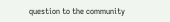question to the community